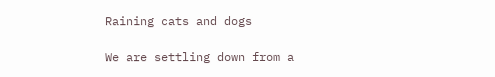Raining cats and dogs

We are settling down from a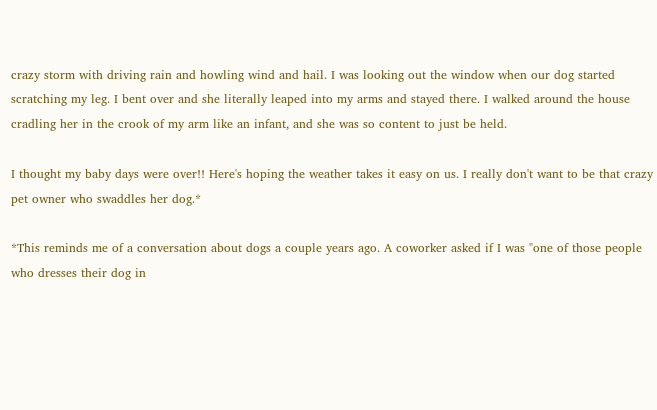crazy storm with driving rain and howling wind and hail. I was looking out the window when our dog started scratching my leg. I bent over and she literally leaped into my arms and stayed there. I walked around the house cradling her in the crook of my arm like an infant, and she was so content to just be held.

I thought my baby days were over!! Here's hoping the weather takes it easy on us. I really don't want to be that crazy pet owner who swaddles her dog.*

*This reminds me of a conversation about dogs a couple years ago. A coworker asked if I was "one of those people who dresses their dog in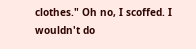clothes." Oh no, I scoffed. I wouldn't do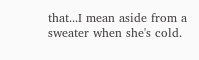that...I mean aside from a sweater when she's cold.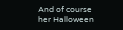And of course her Halloween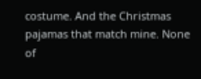costume. And the Christmas pajamas that match mine. None of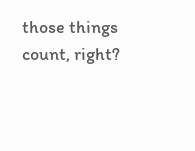those things count, right?